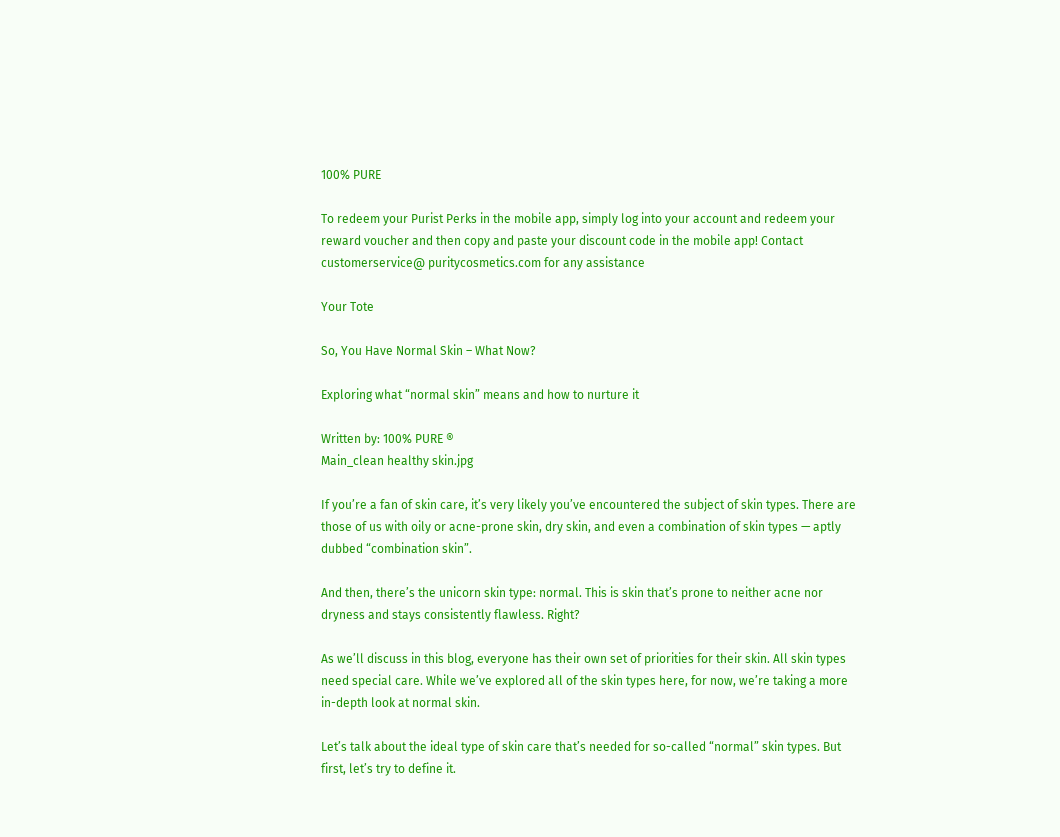100% PURE

To redeem your Purist Perks in the mobile app, simply log into your account and redeem your reward voucher and then copy and paste your discount code in the mobile app! Contact customerservice@ puritycosmetics.com for any assistance

Your Tote

So, You Have Normal Skin – What Now?

Exploring what “normal skin” means and how to nurture it

Written by: 100% PURE ®
Main_clean healthy skin.jpg

If you’re a fan of skin care, it’s very likely you’ve encountered the subject of skin types. There are those of us with oily or acne-prone skin, dry skin, and even a combination of skin types — aptly dubbed “combination skin”.

And then, there’s the unicorn skin type: normal. This is skin that’s prone to neither acne nor dryness and stays consistently flawless. Right?

As we’ll discuss in this blog, everyone has their own set of priorities for their skin. All skin types need special care. While we’ve explored all of the skin types here, for now, we’re taking a more in-depth look at normal skin.

Let’s talk about the ideal type of skin care that’s needed for so-called “normal” skin types. But first, let’s try to define it.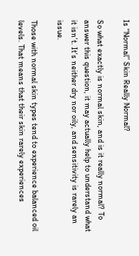Is “Normal” Skin Really Normal?

So what exactly is normal skin, and is it really normal? To answer this question, it may actually help to understand what it isn’t. It’s neither dry nor oily, and sensitivity is rarely an issue.

Those with normal skin types tend to experience balanced oil levels. That means that their skin rarely experiences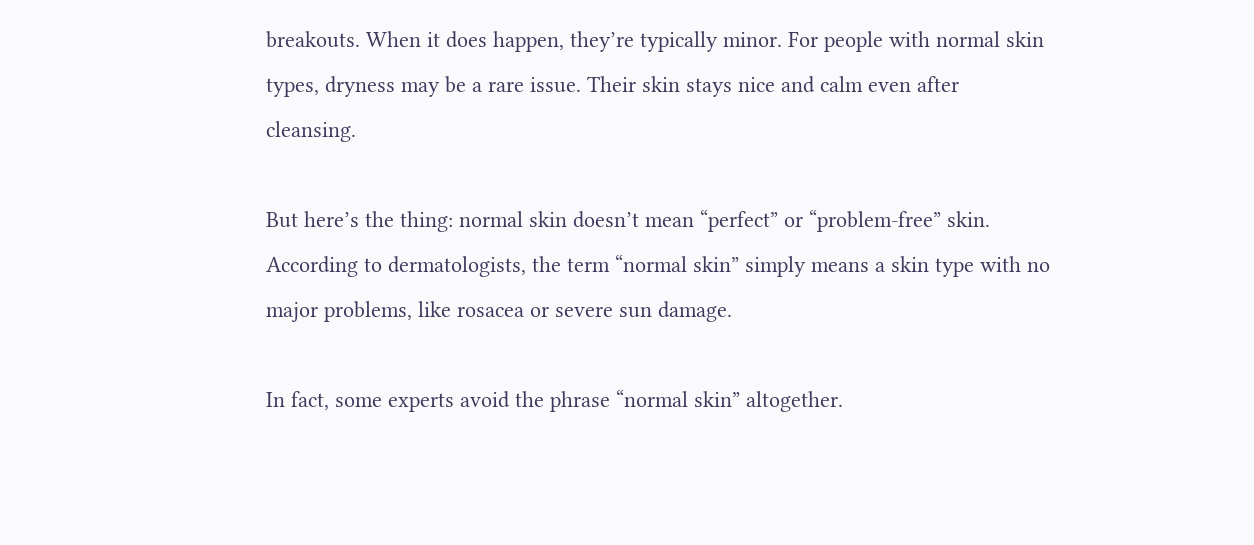breakouts. When it does happen, they’re typically minor. For people with normal skin types, dryness may be a rare issue. Their skin stays nice and calm even after cleansing.

But here’s the thing: normal skin doesn’t mean “perfect” or “problem-free” skin. According to dermatologists, the term “normal skin” simply means a skin type with no major problems, like rosacea or severe sun damage.

In fact, some experts avoid the phrase “normal skin” altogether.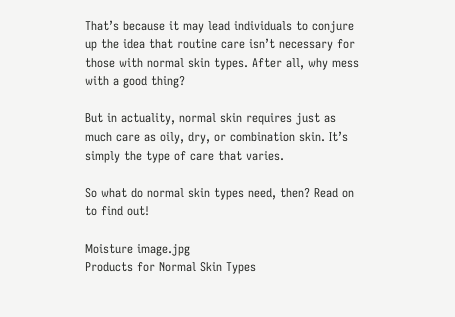That’s because it may lead individuals to conjure up the idea that routine care isn’t necessary for those with normal skin types. After all, why mess with a good thing?

But in actuality, normal skin requires just as much care as oily, dry, or combination skin. It’s simply the type of care that varies.

So what do normal skin types need, then? Read on to find out!

Moisture image.jpg
Products for Normal Skin Types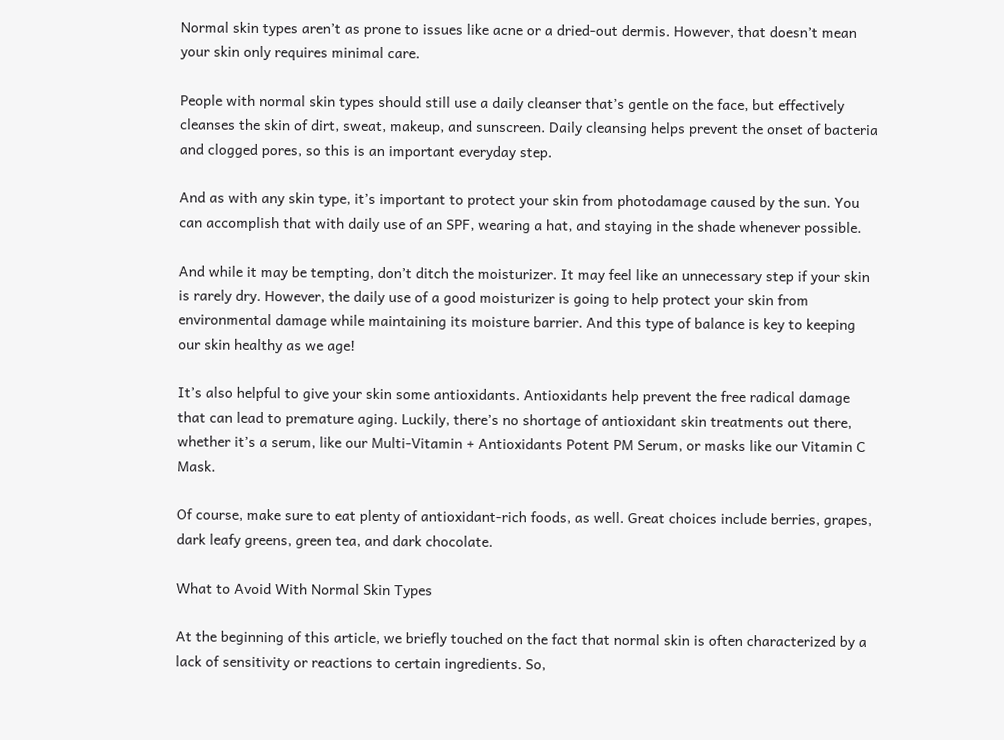Normal skin types aren’t as prone to issues like acne or a dried-out dermis. However, that doesn’t mean your skin only requires minimal care.

People with normal skin types should still use a daily cleanser that’s gentle on the face, but effectively cleanses the skin of dirt, sweat, makeup, and sunscreen. Daily cleansing helps prevent the onset of bacteria and clogged pores, so this is an important everyday step.

And as with any skin type, it’s important to protect your skin from photodamage caused by the sun. You can accomplish that with daily use of an SPF, wearing a hat, and staying in the shade whenever possible.

And while it may be tempting, don’t ditch the moisturizer. It may feel like an unnecessary step if your skin is rarely dry. However, the daily use of a good moisturizer is going to help protect your skin from environmental damage while maintaining its moisture barrier. And this type of balance is key to keeping our skin healthy as we age!

It’s also helpful to give your skin some antioxidants. Antioxidants help prevent the free radical damage that can lead to premature aging. Luckily, there’s no shortage of antioxidant skin treatments out there, whether it’s a serum, like our Multi-Vitamin + Antioxidants Potent PM Serum, or masks like our Vitamin C Mask.

Of course, make sure to eat plenty of antioxidant-rich foods, as well. Great choices include berries, grapes, dark leafy greens, green tea, and dark chocolate.

What to Avoid With Normal Skin Types

At the beginning of this article, we briefly touched on the fact that normal skin is often characterized by a lack of sensitivity or reactions to certain ingredients. So,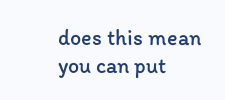does this mean you can put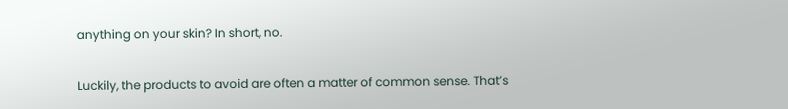anything on your skin? In short, no.

Luckily, the products to avoid are often a matter of common sense. That’s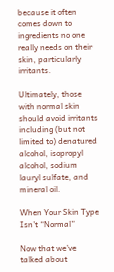because it often comes down to ingredients no one really needs on their skin, particularly irritants.

Ultimately, those with normal skin should avoid irritants including (but not limited to) denatured alcohol, isopropyl alcohol, sodium lauryl sulfate, and mineral oil.

When Your Skin Type Isn’t “Normal”

Now that we’ve talked about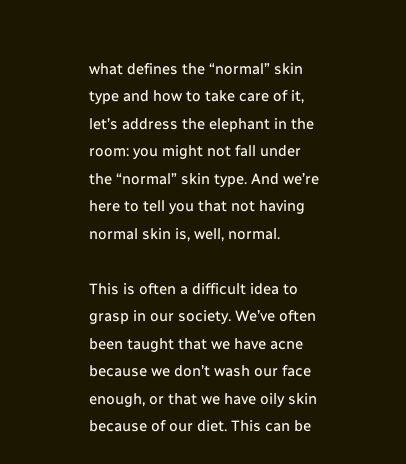what defines the “normal” skin type and how to take care of it, let’s address the elephant in the room: you might not fall under the “normal” skin type. And we’re here to tell you that not having normal skin is, well, normal.

This is often a difficult idea to grasp in our society. We’ve often been taught that we have acne because we don’t wash our face enough, or that we have oily skin because of our diet. This can be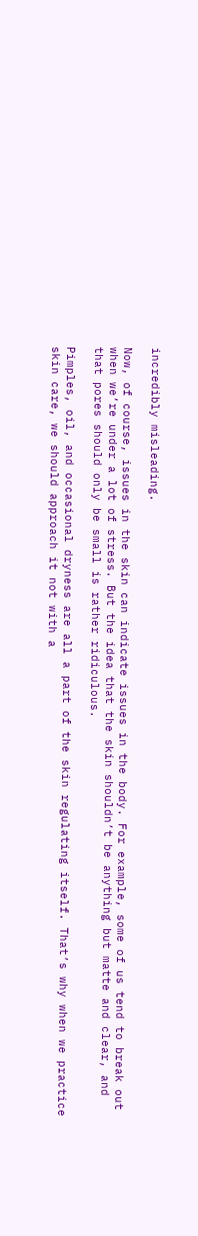incredibly misleading.

Now, of course, issues in the skin can indicate issues in the body. For example, some of us tend to break out when we’re under a lot of stress. But the idea that the skin shouldn’t be anything but matte and clear, and that pores should only be small is rather ridiculous.

Pimples, oil, and occasional dryness are all a part of the skin regulating itself. That’s why when we practice skin care, we should approach it not with a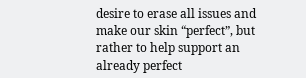desire to erase all issues and make our skin “perfect”, but rather to help support an already perfect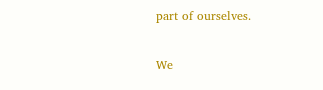part of ourselves.

We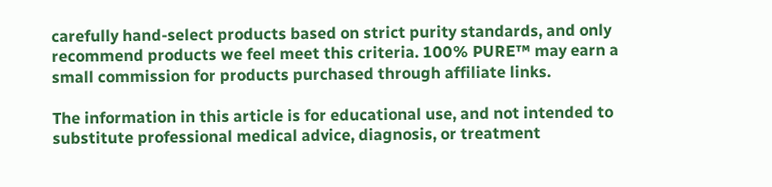carefully hand-select products based on strict purity standards, and only recommend products we feel meet this criteria. 100% PURE™ may earn a small commission for products purchased through affiliate links.

The information in this article is for educational use, and not intended to substitute professional medical advice, diagnosis, or treatment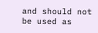and should not be used as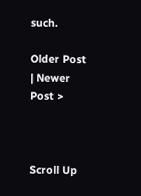such.

Older Post | Newer Post >



Scroll Up